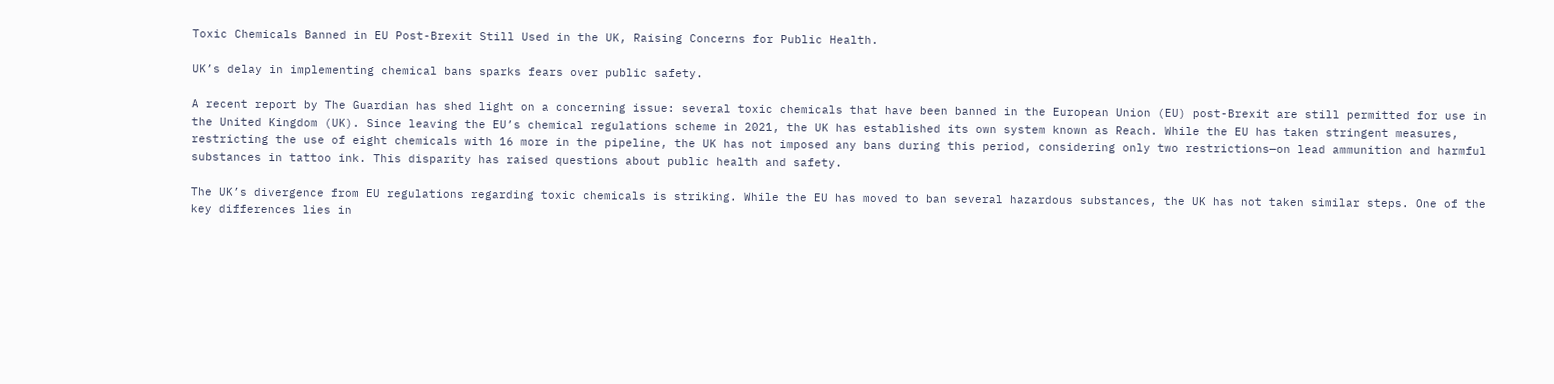Toxic Chemicals Banned in EU Post-Brexit Still Used in the UK, Raising Concerns for Public Health.

UK’s delay in implementing chemical bans sparks fears over public safety.

A recent report by The Guardian has shed light on a concerning issue: several toxic chemicals that have been banned in the European Union (EU) post-Brexit are still permitted for use in the United Kingdom (UK). Since leaving the EU’s chemical regulations scheme in 2021, the UK has established its own system known as Reach. While the EU has taken stringent measures, restricting the use of eight chemicals with 16 more in the pipeline, the UK has not imposed any bans during this period, considering only two restrictions—on lead ammunition and harmful substances in tattoo ink. This disparity has raised questions about public health and safety.

The UK’s divergence from EU regulations regarding toxic chemicals is striking. While the EU has moved to ban several hazardous substances, the UK has not taken similar steps. One of the key differences lies in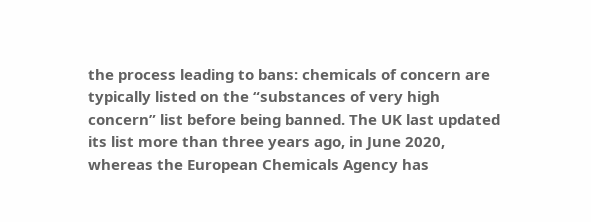the process leading to bans: chemicals of concern are typically listed on the “substances of very high concern” list before being banned. The UK last updated its list more than three years ago, in June 2020, whereas the European Chemicals Agency has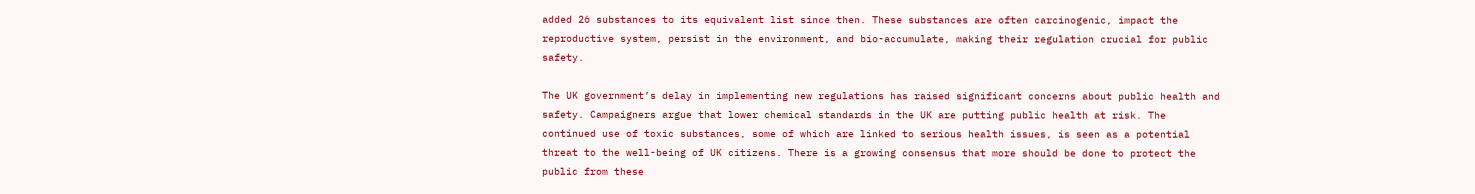added 26 substances to its equivalent list since then. These substances are often carcinogenic, impact the reproductive system, persist in the environment, and bio-accumulate, making their regulation crucial for public safety.

The UK government’s delay in implementing new regulations has raised significant concerns about public health and safety. Campaigners argue that lower chemical standards in the UK are putting public health at risk. The continued use of toxic substances, some of which are linked to serious health issues, is seen as a potential threat to the well-being of UK citizens. There is a growing consensus that more should be done to protect the public from these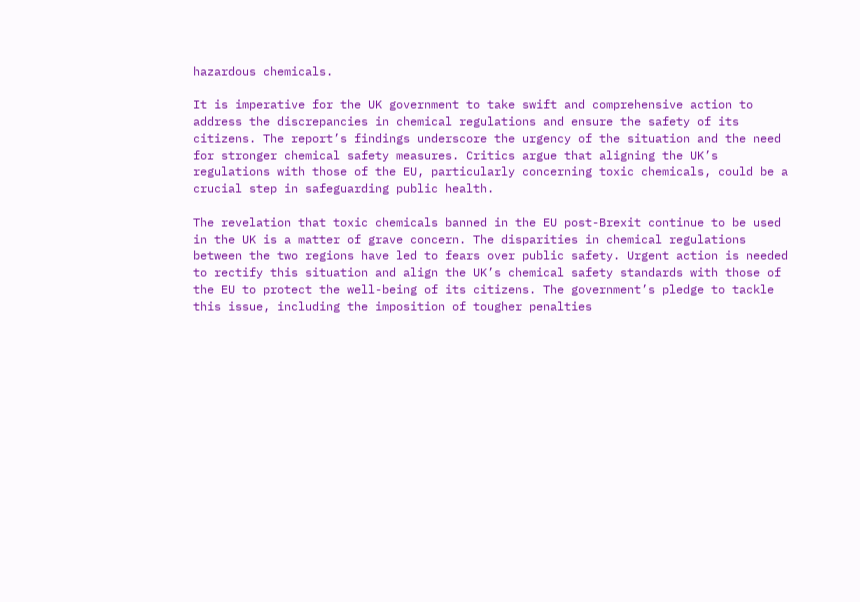hazardous chemicals.

It is imperative for the UK government to take swift and comprehensive action to address the discrepancies in chemical regulations and ensure the safety of its citizens. The report’s findings underscore the urgency of the situation and the need for stronger chemical safety measures. Critics argue that aligning the UK’s regulations with those of the EU, particularly concerning toxic chemicals, could be a crucial step in safeguarding public health.

The revelation that toxic chemicals banned in the EU post-Brexit continue to be used in the UK is a matter of grave concern. The disparities in chemical regulations between the two regions have led to fears over public safety. Urgent action is needed to rectify this situation and align the UK’s chemical safety standards with those of the EU to protect the well-being of its citizens. The government’s pledge to tackle this issue, including the imposition of tougher penalties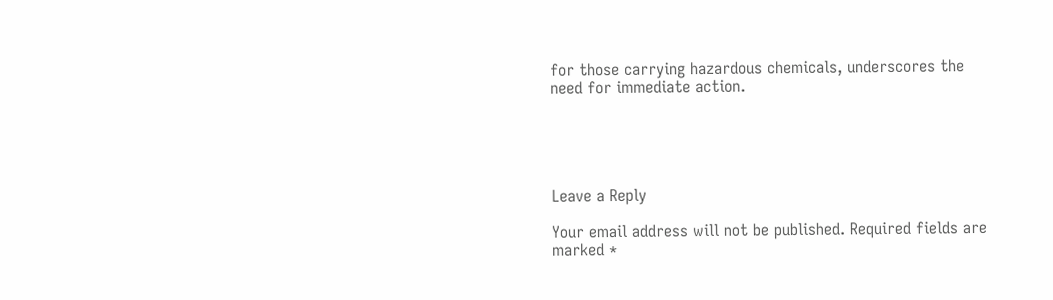for those carrying hazardous chemicals, underscores the need for immediate action.





Leave a Reply

Your email address will not be published. Required fields are marked *